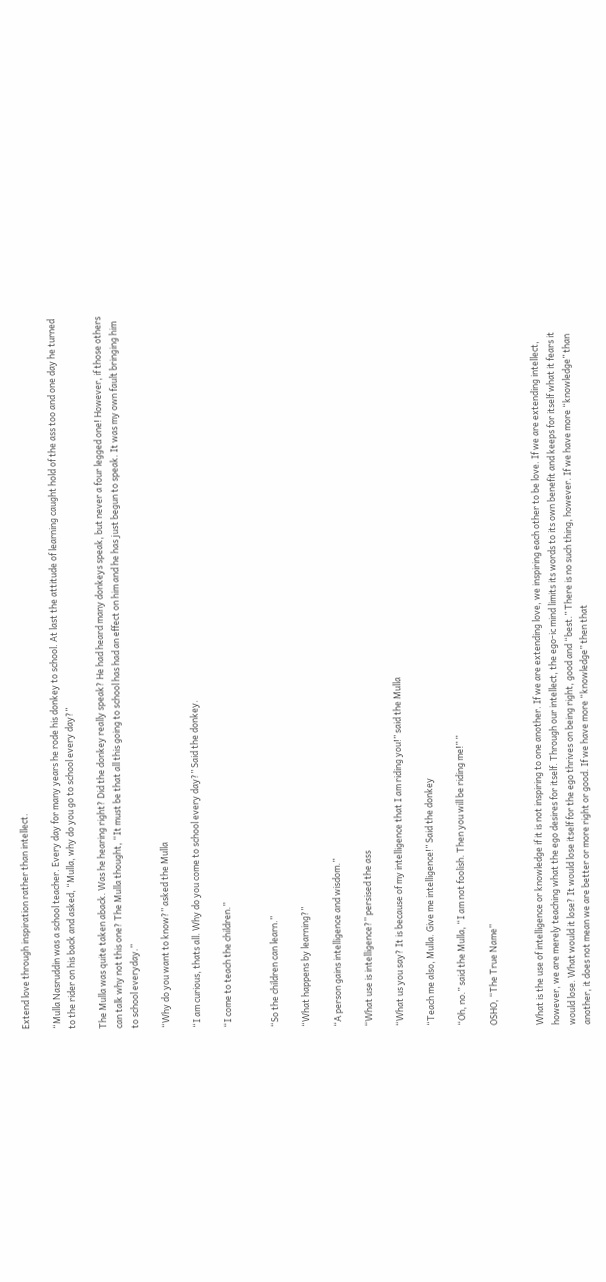Extend love through inspiration rather than intellect.

“Mulla Nasruddin was a school teacher. Every day for many years he rode his donkey to school. At last the attitude of learning caught hold of the ass too and one day he turned to the rider on his back and asked, “Mulla, why do you go to school every day?”

The Mulla was quite taken aback. Was he hearing right? Did the donkey really speak? He had heard many donkeys speak, but never a four legged one! However, if those others can talk why not this one? The Mulla thought, “It must be that all this going to school has had an effect on him and he has just begun to speak. It was my own fault bringing him to school everyday.”

“Why do you want to know?” asked the Mulla

“I am curious, thats all. Why do you come to school every day?” Said the donkey.

“I come to teach the children.”


“So the children can learn.”

“What happens by learning?”

“A person gains intelligence and wisdom.”

“What use is intelligence?” persised the ass

“What us you say? It is because of my intelligence that I am riding you!” said the Mulla

“Teach me also, Mulla. Give me intelligence!” Said the donkey

“Oh, no.” said the Mulla, “I am not foolish. Then you will be riding me!” ”

OSHO, “The True Name”


What is the use of intelligence or knowledge if it is not inspiring to one another. If we are extending love, we inspiring each other to be love. If we are extending intellect, however, we are merely teaching what the ego desires for itself. Through our intellect, the ego-ic mind limits its words to its own benefit and keeps for itself what it fears it would lose. What would it lose? It would lose itself for the ego thrives on being right, good and “best.” There is no such thing, however. If we have more “knowledge” than another, it does not mean we are better or more right or good. If we have more “knowledge” then that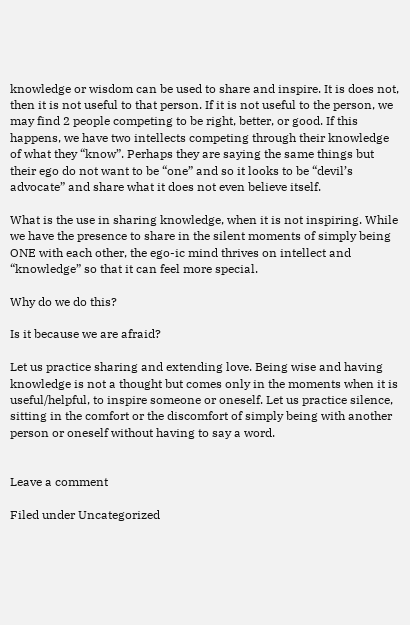knowledge or wisdom can be used to share and inspire. It is does not, then it is not useful to that person. If it is not useful to the person, we may find 2 people competing to be right, better, or good. If this happens, we have two intellects competing through their knowledge of what they “know”. Perhaps they are saying the same things but their ego do not want to be “one” and so it looks to be “devil’s advocate” and share what it does not even believe itself.

What is the use in sharing knowledge, when it is not inspiring. While we have the presence to share in the silent moments of simply being ONE with each other, the ego-ic mind thrives on intellect and “knowledge” so that it can feel more special.

Why do we do this?

Is it because we are afraid?

Let us practice sharing and extending love. Being wise and having knowledge is not a thought but comes only in the moments when it is useful/helpful, to inspire someone or oneself. Let us practice silence, sitting in the comfort or the discomfort of simply being with another person or oneself without having to say a word.


Leave a comment

Filed under Uncategorized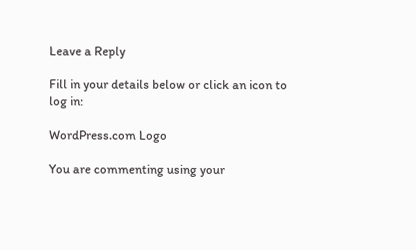Leave a Reply

Fill in your details below or click an icon to log in:

WordPress.com Logo

You are commenting using your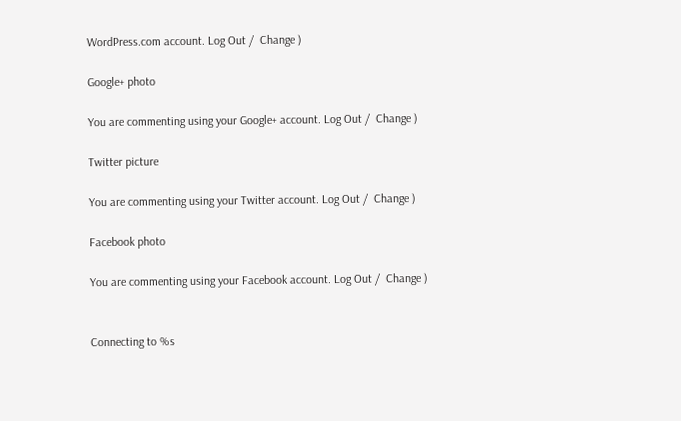WordPress.com account. Log Out /  Change )

Google+ photo

You are commenting using your Google+ account. Log Out /  Change )

Twitter picture

You are commenting using your Twitter account. Log Out /  Change )

Facebook photo

You are commenting using your Facebook account. Log Out /  Change )


Connecting to %s